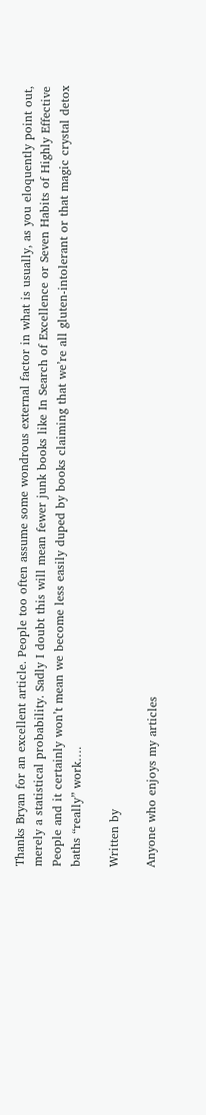Thanks Bryan for an excellent article. People too often assume some wondrous external factor in what is usually, as you eloquently point out, merely a statistical probability. Sadly I doubt this will mean fewer junk books like In Search of Excellence or Seven Habits of Highly Effective People and it certainly won’t mean we become less easily duped by books claiming that we’re all gluten-intolerant or that magic crystal detox baths “really” work….

Written by

Anyone who enjoys my articles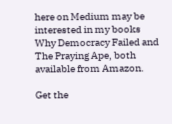here on Medium may be interested in my books Why Democracy Failed and The Praying Ape, both available from Amazon.

Get the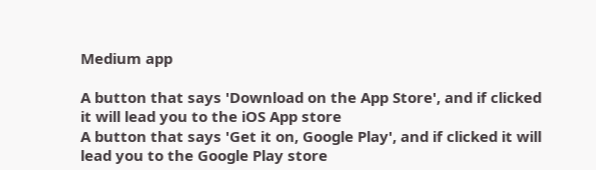Medium app

A button that says 'Download on the App Store', and if clicked it will lead you to the iOS App store
A button that says 'Get it on, Google Play', and if clicked it will lead you to the Google Play store